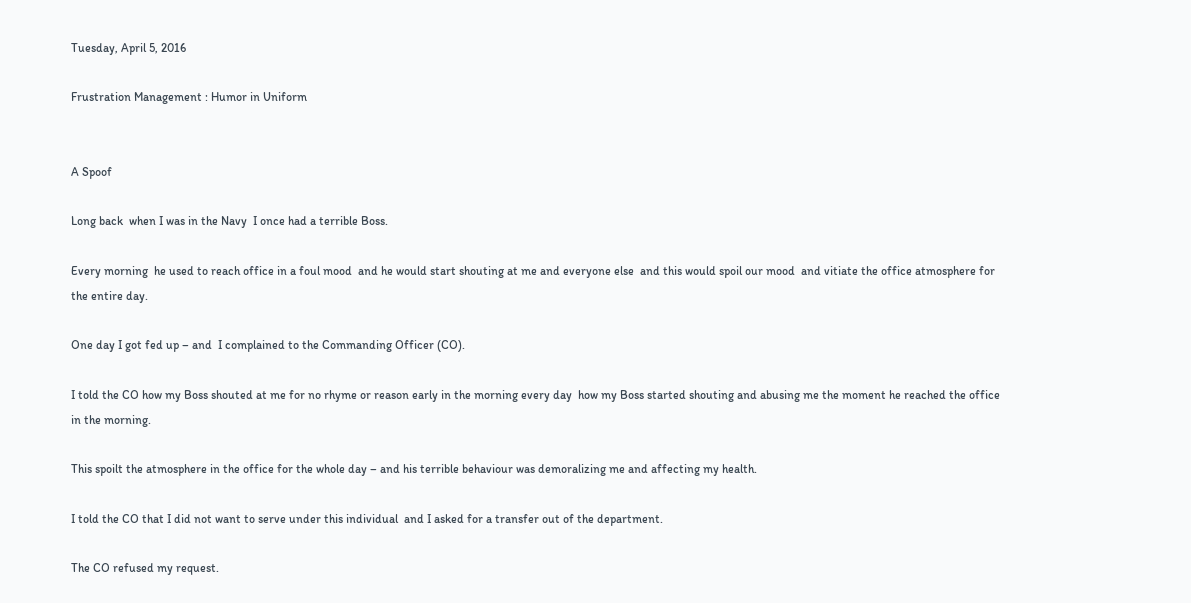Tuesday, April 5, 2016

Frustration Management : Humor in Uniform


A Spoof

Long back  when I was in the Navy  I once had a terrible Boss.

Every morning  he used to reach office in a foul mood  and he would start shouting at me and everyone else  and this would spoil our mood  and vitiate the office atmosphere for the entire day.

One day I got fed up – and  I complained to the Commanding Officer (CO).

I told the CO how my Boss shouted at me for no rhyme or reason early in the morning every day  how my Boss started shouting and abusing me the moment he reached the office in the morning.

This spoilt the atmosphere in the office for the whole day – and his terrible behaviour was demoralizing me and affecting my health.

I told the CO that I did not want to serve under this individual  and I asked for a transfer out of the department.

The CO refused my request.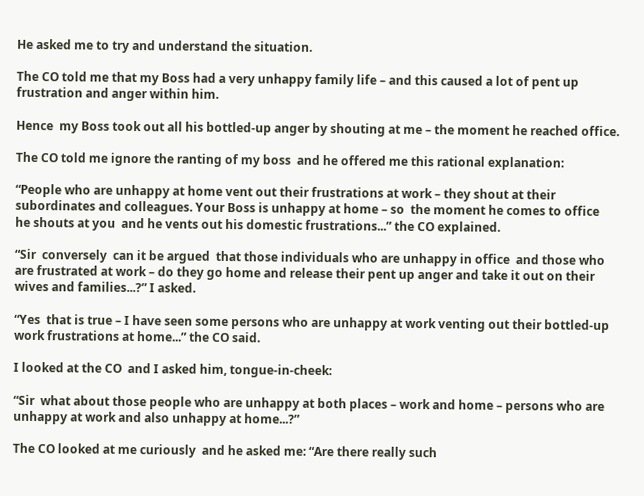He asked me to try and understand the situation.

The CO told me that my Boss had a very unhappy family life – and this caused a lot of pent up frustration and anger within him.

Hence  my Boss took out all his bottled-up anger by shouting at me – the moment he reached office.

The CO told me ignore the ranting of my boss  and he offered me this rational explanation:

“People who are unhappy at home vent out their frustrations at work – they shout at their subordinates and colleagues. Your Boss is unhappy at home – so  the moment he comes to office  he shouts at you  and he vents out his domestic frustrations...” the CO explained.

“Sir  conversely  can it be argued  that those individuals who are unhappy in office  and those who are frustrated at work – do they go home and release their pent up anger and take it out on their wives and families...?” I asked.

“Yes  that is true – I have seen some persons who are unhappy at work venting out their bottled-up work frustrations at home...” the CO said.

I looked at the CO  and I asked him, tongue-in-cheek:

“Sir  what about those people who are unhappy at both places – work and home – persons who are unhappy at work and also unhappy at home...?”

The CO looked at me curiously  and he asked me: “Are there really such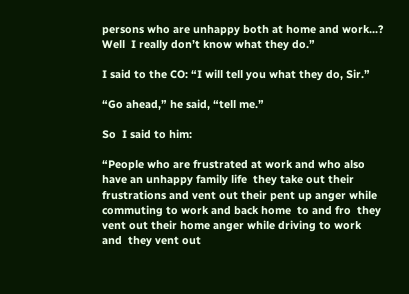persons who are unhappy both at home and work...? Well  I really don’t know what they do.”

I said to the CO: “I will tell you what they do, Sir.”

“Go ahead,” he said, “tell me.”

So  I said to him:

“People who are frustrated at work and who also have an unhappy family life  they take out their frustrations and vent out their pent up anger while commuting to work and back home  to and fro  they vent out their home anger while driving to work   and  they vent out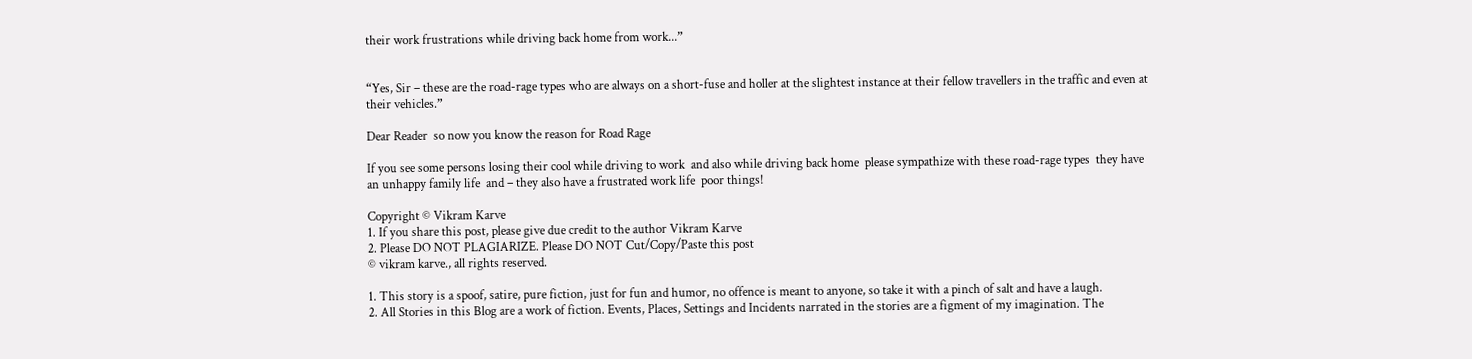their work frustrations while driving back home from work...”


“Yes, Sir – these are the road-rage types who are always on a short-fuse and holler at the slightest instance at their fellow travellers in the traffic and even at their vehicles.”

Dear Reader  so now you know the reason for Road Rage

If you see some persons losing their cool while driving to work  and also while driving back home  please sympathize with these road-rage types  they have an unhappy family life  and – they also have a frustrated work life  poor things!

Copyright © Vikram Karve
1. If you share this post, please give due credit to the author Vikram Karve
2. Please DO NOT PLAGIARIZE. Please DO NOT Cut/Copy/Paste this post
© vikram karve., all rights reserved.

1. This story is a spoof, satire, pure fiction, just for fun and humor, no offence is meant to anyone, so take it with a pinch of salt and have a laugh.
2. All Stories in this Blog are a work of fiction. Events, Places, Settings and Incidents narrated in the stories are a figment of my imagination. The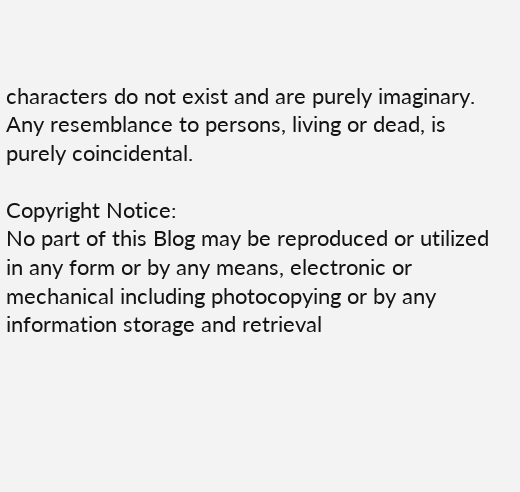characters do not exist and are purely imaginary. Any resemblance to persons, living or dead, is purely coincidental.

Copyright Notice:
No part of this Blog may be reproduced or utilized in any form or by any means, electronic or mechanical including photocopying or by any information storage and retrieval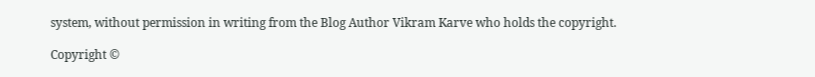system, without permission in writing from the Blog Author Vikram Karve who holds the copyright.

Copyright ©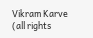Vikram Karve (all rights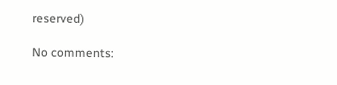reserved)

No comments: